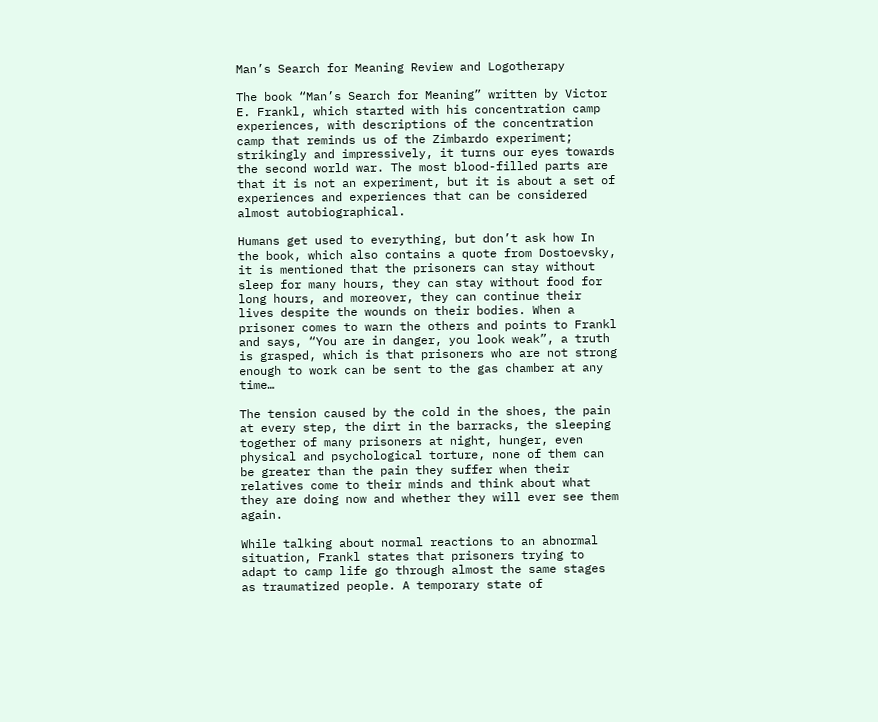Man’s Search for Meaning Review and Logotherapy

The book “Man’s Search for Meaning” written by Victor E. Frankl, which started with his concentration camp experiences, with descriptions of the concentration camp that reminds us of the Zimbardo experiment; strikingly and impressively, it turns our eyes towards the second world war. The most blood-filled parts are that it is not an experiment, but it is about a set of experiences and experiences that can be considered almost autobiographical.

Humans get used to everything, but don’t ask how In the book, which also contains a quote from Dostoevsky, it is mentioned that the prisoners can stay without sleep for many hours, they can stay without food for long hours, and moreover, they can continue their lives despite the wounds on their bodies. When a prisoner comes to warn the others and points to Frankl and says, “You are in danger, you look weak”, a truth is grasped, which is that prisoners who are not strong enough to work can be sent to the gas chamber at any time…

The tension caused by the cold in the shoes, the pain at every step, the dirt in the barracks, the sleeping together of many prisoners at night, hunger, even physical and psychological torture, none of them can be greater than the pain they suffer when their relatives come to their minds and think about what they are doing now and whether they will ever see them again.

While talking about normal reactions to an abnormal situation, Frankl states that prisoners trying to adapt to camp life go through almost the same stages as traumatized people. A temporary state of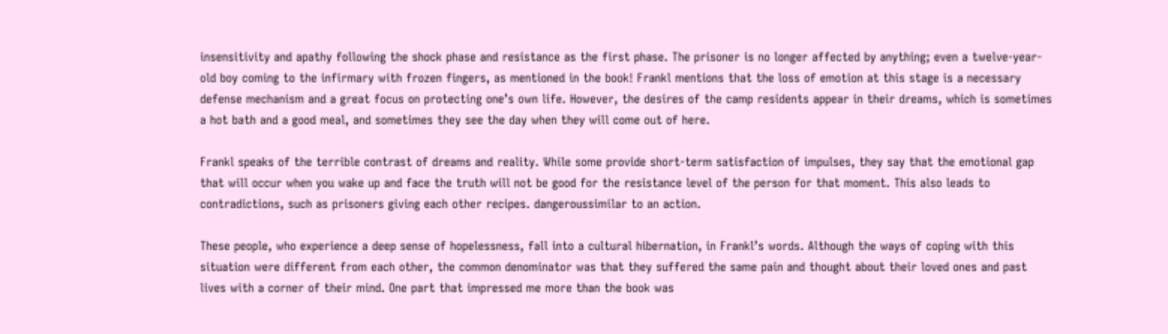insensitivity and apathy following the shock phase and resistance as the first phase. The prisoner is no longer affected by anything; even a twelve-year-old boy coming to the infirmary with frozen fingers, as mentioned in the book! Frankl mentions that the loss of emotion at this stage is a necessary defense mechanism and a great focus on protecting one’s own life. However, the desires of the camp residents appear in their dreams, which is sometimes a hot bath and a good meal, and sometimes they see the day when they will come out of here.

Frankl speaks of the terrible contrast of dreams and reality. While some provide short-term satisfaction of impulses, they say that the emotional gap that will occur when you wake up and face the truth will not be good for the resistance level of the person for that moment. This also leads to contradictions, such as prisoners giving each other recipes. dangeroussimilar to an action.

These people, who experience a deep sense of hopelessness, fall into a cultural hibernation, in Frankl’s words. Although the ways of coping with this situation were different from each other, the common denominator was that they suffered the same pain and thought about their loved ones and past lives with a corner of their mind. One part that impressed me more than the book was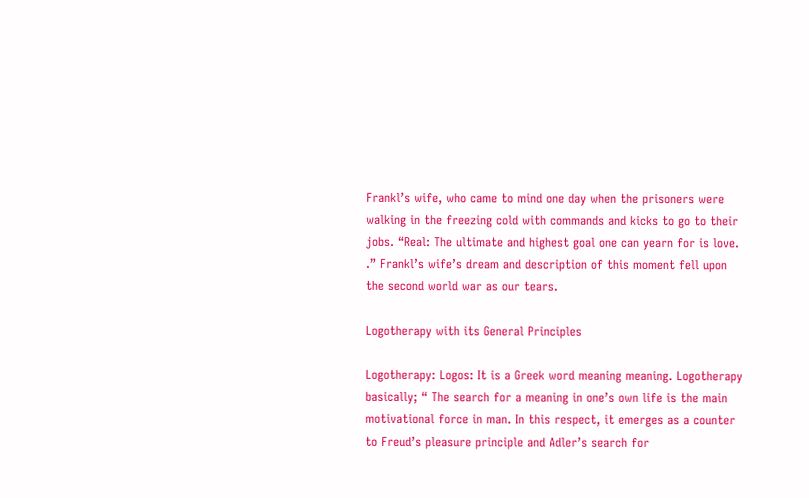Frankl’s wife, who came to mind one day when the prisoners were walking in the freezing cold with commands and kicks to go to their jobs. “Real: The ultimate and highest goal one can yearn for is love. .” Frankl’s wife’s dream and description of this moment fell upon the second world war as our tears.

Logotherapy with its General Principles

Logotherapy: Logos: It is a Greek word meaning meaning. Logotherapy basically; “ The search for a meaning in one’s own life is the main motivational force in man. In this respect, it emerges as a counter to Freud’s pleasure principle and Adler’s search for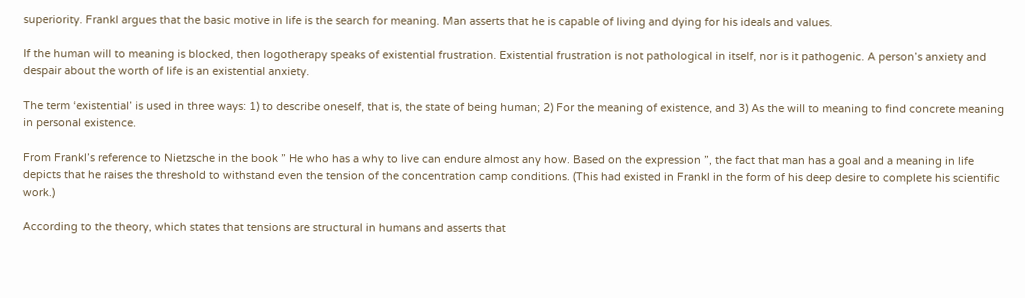superiority. Frankl argues that the basic motive in life is the search for meaning. Man asserts that he is capable of living and dying for his ideals and values.

If the human will to meaning is blocked, then logotherapy speaks of existential frustration. Existential frustration is not pathological in itself, nor is it pathogenic. A person’s anxiety and despair about the worth of life is an existential anxiety.

The term ‘existential’ is used in three ways: 1) to describe oneself, that is, the state of being human; 2) For the meaning of existence, and 3) As the will to meaning to find concrete meaning in personal existence.

From Frankl’s reference to Nietzsche in the book ” He who has a why to live can endure almost any how. Based on the expression ”, the fact that man has a goal and a meaning in life depicts that he raises the threshold to withstand even the tension of the concentration camp conditions. (This had existed in Frankl in the form of his deep desire to complete his scientific work.)

According to the theory, which states that tensions are structural in humans and asserts that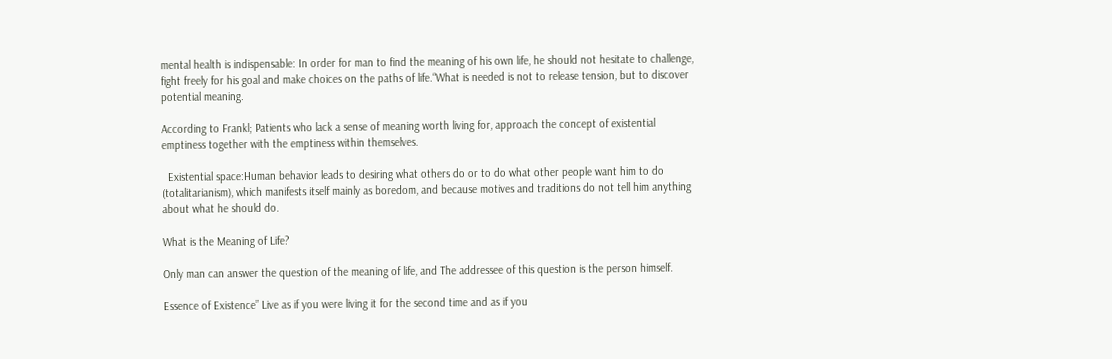mental health is indispensable: In order for man to find the meaning of his own life, he should not hesitate to challenge, fight freely for his goal and make choices on the paths of life.“What is needed is not to release tension, but to discover potential meaning.

According to Frankl; Patients who lack a sense of meaning worth living for, approach the concept of existential emptiness together with the emptiness within themselves.

  Existential space:Human behavior leads to desiring what others do or to do what other people want him to do (totalitarianism), which manifests itself mainly as boredom, and because motives and traditions do not tell him anything about what he should do.

What is the Meaning of Life?

Only man can answer the question of the meaning of life, and The addressee of this question is the person himself.

Essence of Existence” Live as if you were living it for the second time and as if you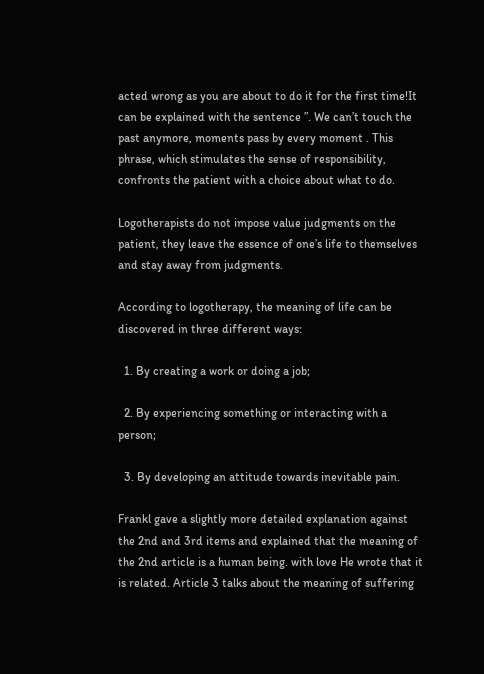acted wrong as you are about to do it for the first time!It can be explained with the sentence ”. We can’t touch the past anymore, moments pass by every moment . This phrase, which stimulates the sense of responsibility, confronts the patient with a choice about what to do.

Logotherapists do not impose value judgments on the patient, they leave the essence of one’s life to themselves and stay away from judgments.

According to logotherapy, the meaning of life can be discovered in three different ways:

  1. By creating a work or doing a job;

  2. By experiencing something or interacting with a person;

  3. By developing an attitude towards inevitable pain.

Frankl gave a slightly more detailed explanation against the 2nd and 3rd items and explained that the meaning of the 2nd article is a human being. with love He wrote that it is related. Article 3 talks about the meaning of suffering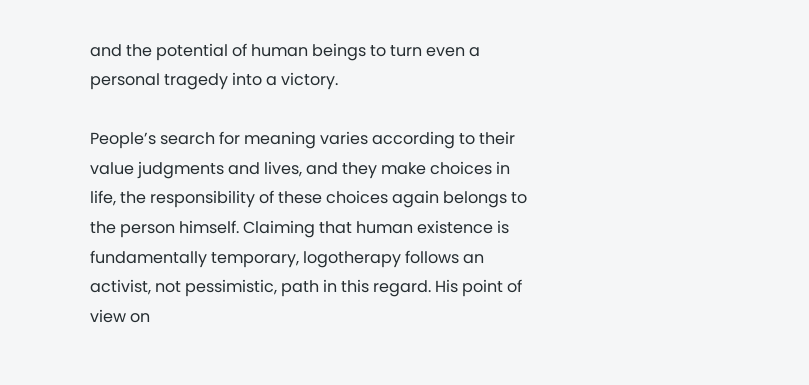and the potential of human beings to turn even a personal tragedy into a victory.

People’s search for meaning varies according to their value judgments and lives, and they make choices in life, the responsibility of these choices again belongs to the person himself. Claiming that human existence is fundamentally temporary, logotherapy follows an activist, not pessimistic, path in this regard. His point of view on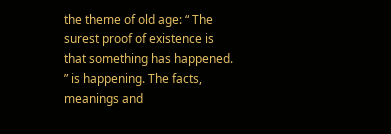the theme of old age: “ The surest proof of existence is that something has happened. ” is happening. The facts, meanings and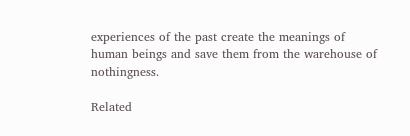experiences of the past create the meanings of human beings and save them from the warehouse of nothingness.

Related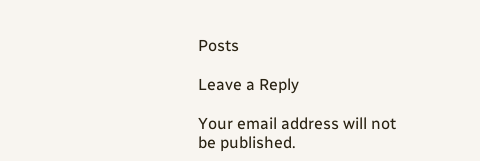Posts

Leave a Reply

Your email address will not be published.